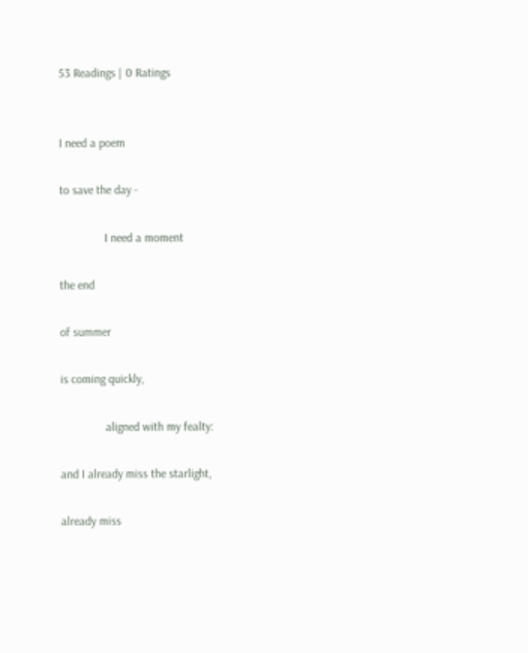53 Readings | 0 Ratings


I need a poem

to save the day -

               I need a moment

the end

of summer

is coming quickly,

               aligned with my fealty:

and I already miss the starlight,

already miss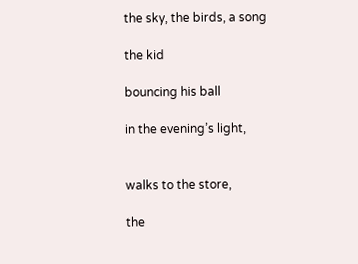the sky, the birds, a song

the kid

bouncing his ball

in the evening’s light,


walks to the store,

the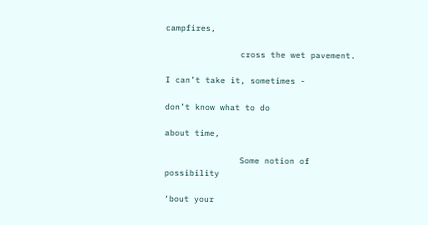campfires,

               cross the wet pavement.

I can’t take it, sometimes -

don’t know what to do

about time,

               Some notion of possibility

‘bout your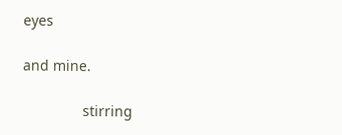eyes

and mine.

               stirring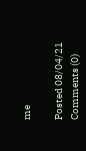me

Posted 08/04/21
Comments (0)